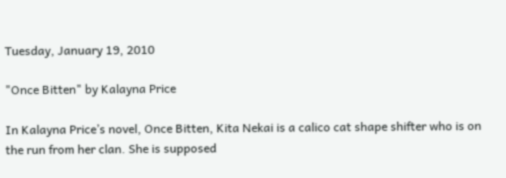Tuesday, January 19, 2010

"Once Bitten" by Kalayna Price

In Kalayna Price’s novel, Once Bitten, Kita Nekai is a calico cat shape shifter who is on the run from her clan. She is supposed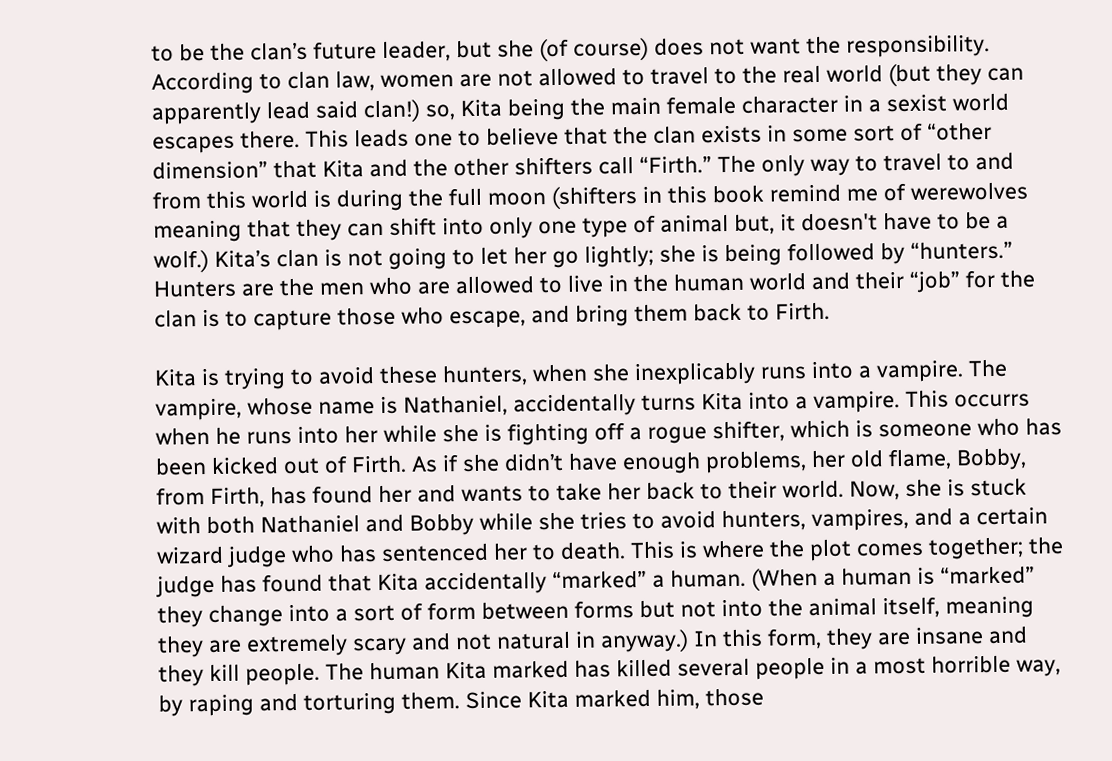to be the clan’s future leader, but she (of course) does not want the responsibility. According to clan law, women are not allowed to travel to the real world (but they can apparently lead said clan!) so, Kita being the main female character in a sexist world escapes there. This leads one to believe that the clan exists in some sort of “other dimension” that Kita and the other shifters call “Firth.” The only way to travel to and from this world is during the full moon (shifters in this book remind me of werewolves meaning that they can shift into only one type of animal but, it doesn't have to be a wolf.) Kita’s clan is not going to let her go lightly; she is being followed by “hunters.” Hunters are the men who are allowed to live in the human world and their “job” for the clan is to capture those who escape, and bring them back to Firth.

Kita is trying to avoid these hunters, when she inexplicably runs into a vampire. The vampire, whose name is Nathaniel, accidentally turns Kita into a vampire. This occurrs when he runs into her while she is fighting off a rogue shifter, which is someone who has been kicked out of Firth. As if she didn’t have enough problems, her old flame, Bobby, from Firth, has found her and wants to take her back to their world. Now, she is stuck with both Nathaniel and Bobby while she tries to avoid hunters, vampires, and a certain wizard judge who has sentenced her to death. This is where the plot comes together; the judge has found that Kita accidentally “marked” a human. (When a human is “marked” they change into a sort of form between forms but not into the animal itself, meaning they are extremely scary and not natural in anyway.) In this form, they are insane and they kill people. The human Kita marked has killed several people in a most horrible way, by raping and torturing them. Since Kita marked him, those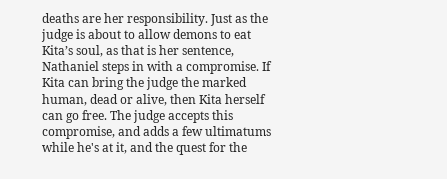deaths are her responsibility. Just as the judge is about to allow demons to eat Kita’s soul, as that is her sentence, Nathaniel steps in with a compromise. If Kita can bring the judge the marked human, dead or alive, then Kita herself can go free. The judge accepts this compromise, and adds a few ultimatums while he's at it, and the quest for the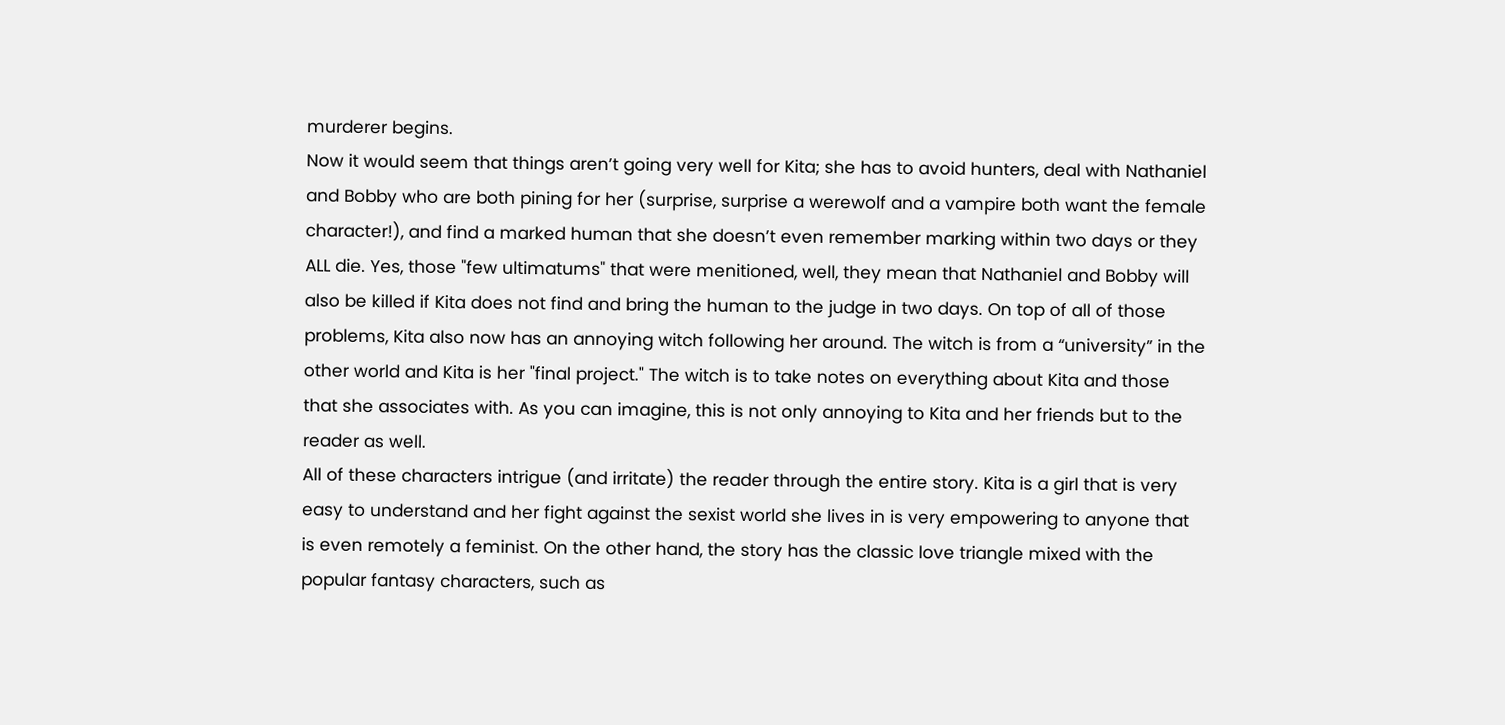murderer begins.
Now it would seem that things aren’t going very well for Kita; she has to avoid hunters, deal with Nathaniel and Bobby who are both pining for her (surprise, surprise a werewolf and a vampire both want the female character!), and find a marked human that she doesn’t even remember marking within two days or they ALL die. Yes, those "few ultimatums" that were menitioned, well, they mean that Nathaniel and Bobby will also be killed if Kita does not find and bring the human to the judge in two days. On top of all of those problems, Kita also now has an annoying witch following her around. The witch is from a “university” in the other world and Kita is her "final project." The witch is to take notes on everything about Kita and those that she associates with. As you can imagine, this is not only annoying to Kita and her friends but to the reader as well.
All of these characters intrigue (and irritate) the reader through the entire story. Kita is a girl that is very easy to understand and her fight against the sexist world she lives in is very empowering to anyone that is even remotely a feminist. On the other hand, the story has the classic love triangle mixed with the popular fantasy characters, such as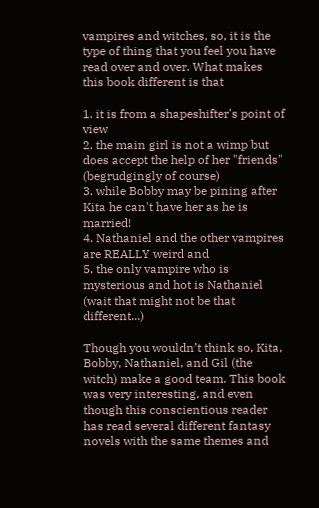vampires and witches, so, it is the type of thing that you feel you have read over and over. What makes this book different is that

1. it is from a shapeshifter's point of view
2. the main girl is not a wimp but does accept the help of her "friends" (begrudgingly of course)
3. while Bobby may be pining after Kita he can't have her as he is married!
4. Nathaniel and the other vampires are REALLY weird and
5. the only vampire who is mysterious and hot is Nathaniel (wait that might not be that different...)

Though you wouldn’t think so, Kita, Bobby, Nathaniel, and Gil (the witch) make a good team. This book was very interesting, and even though this conscientious reader has read several different fantasy novels with the same themes and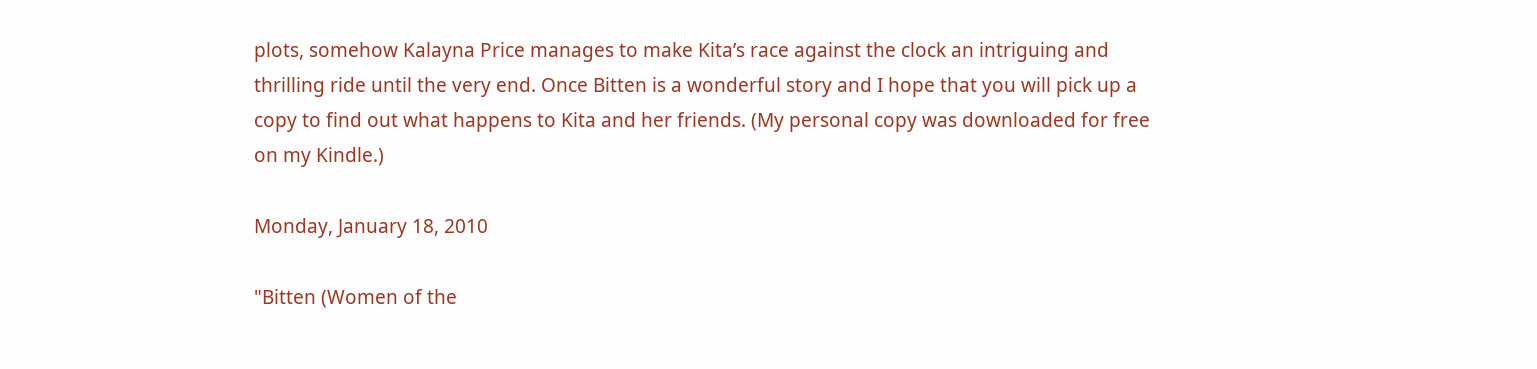plots, somehow Kalayna Price manages to make Kita’s race against the clock an intriguing and thrilling ride until the very end. Once Bitten is a wonderful story and I hope that you will pick up a copy to find out what happens to Kita and her friends. (My personal copy was downloaded for free on my Kindle.)

Monday, January 18, 2010

"Bitten (Women of the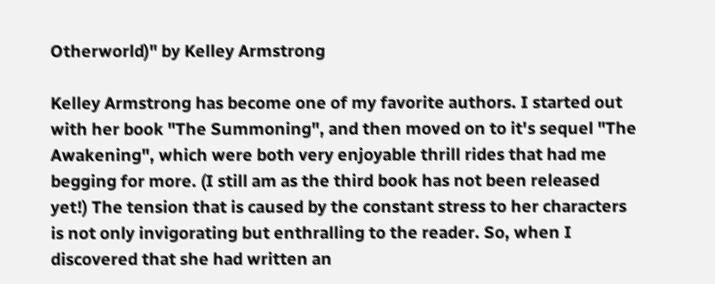Otherworld)" by Kelley Armstrong

Kelley Armstrong has become one of my favorite authors. I started out with her book "The Summoning", and then moved on to it's sequel "The Awakening", which were both very enjoyable thrill rides that had me begging for more. (I still am as the third book has not been released yet!) The tension that is caused by the constant stress to her characters is not only invigorating but enthralling to the reader. So, when I discovered that she had written an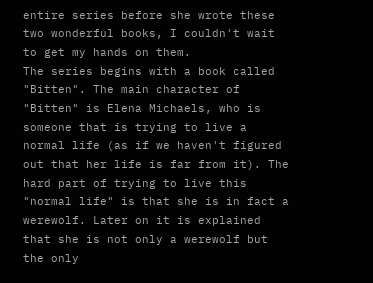entire series before she wrote these two wonderful books, I couldn't wait to get my hands on them.
The series begins with a book called "Bitten". The main character of "Bitten" is Elena Michaels, who is someone that is trying to live a normal life (as if we haven't figured out that her life is far from it). The hard part of trying to live this "normal life" is that she is in fact a werewolf. Later on it is explained that she is not only a werewolf but the only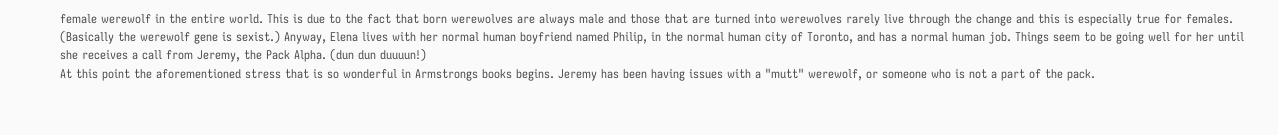female werewolf in the entire world. This is due to the fact that born werewolves are always male and those that are turned into werewolves rarely live through the change and this is especially true for females. (Basically the werewolf gene is sexist.) Anyway, Elena lives with her normal human boyfriend named Philip, in the normal human city of Toronto, and has a normal human job. Things seem to be going well for her until she receives a call from Jeremy, the Pack Alpha. (dun dun duuuun!)
At this point the aforementioned stress that is so wonderful in Armstrongs books begins. Jeremy has been having issues with a "mutt" werewolf, or someone who is not a part of the pack.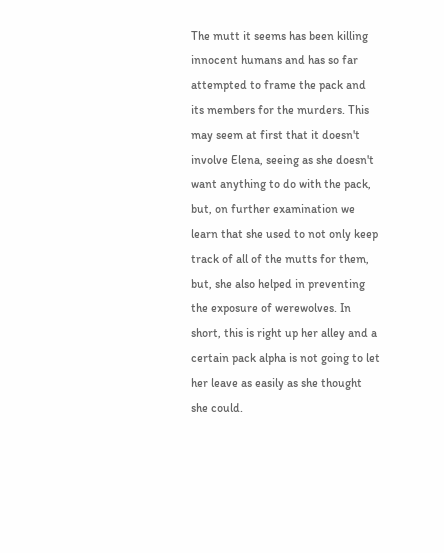The mutt it seems has been killing innocent humans and has so far attempted to frame the pack and its members for the murders. This may seem at first that it doesn't involve Elena, seeing as she doesn't want anything to do with the pack, but, on further examination we learn that she used to not only keep track of all of the mutts for them, but, she also helped in preventing the exposure of werewolves. In short, this is right up her alley and a certain pack alpha is not going to let her leave as easily as she thought she could.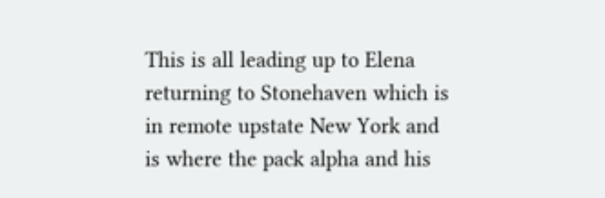This is all leading up to Elena returning to Stonehaven which is in remote upstate New York and is where the pack alpha and his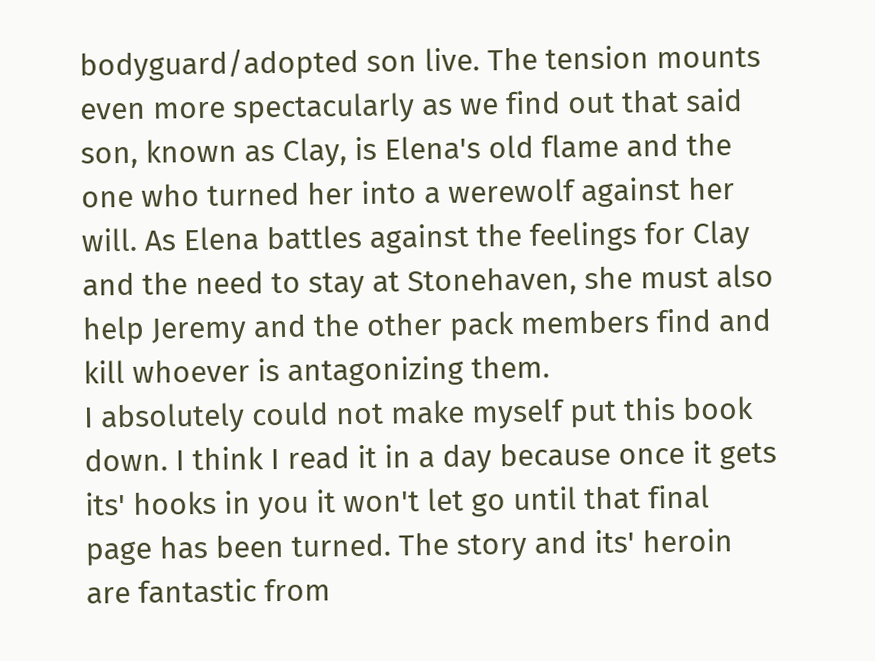bodyguard/adopted son live. The tension mounts even more spectacularly as we find out that said son, known as Clay, is Elena's old flame and the one who turned her into a werewolf against her will. As Elena battles against the feelings for Clay and the need to stay at Stonehaven, she must also help Jeremy and the other pack members find and kill whoever is antagonizing them.
I absolutely could not make myself put this book down. I think I read it in a day because once it gets its' hooks in you it won't let go until that final page has been turned. The story and its' heroin are fantastic from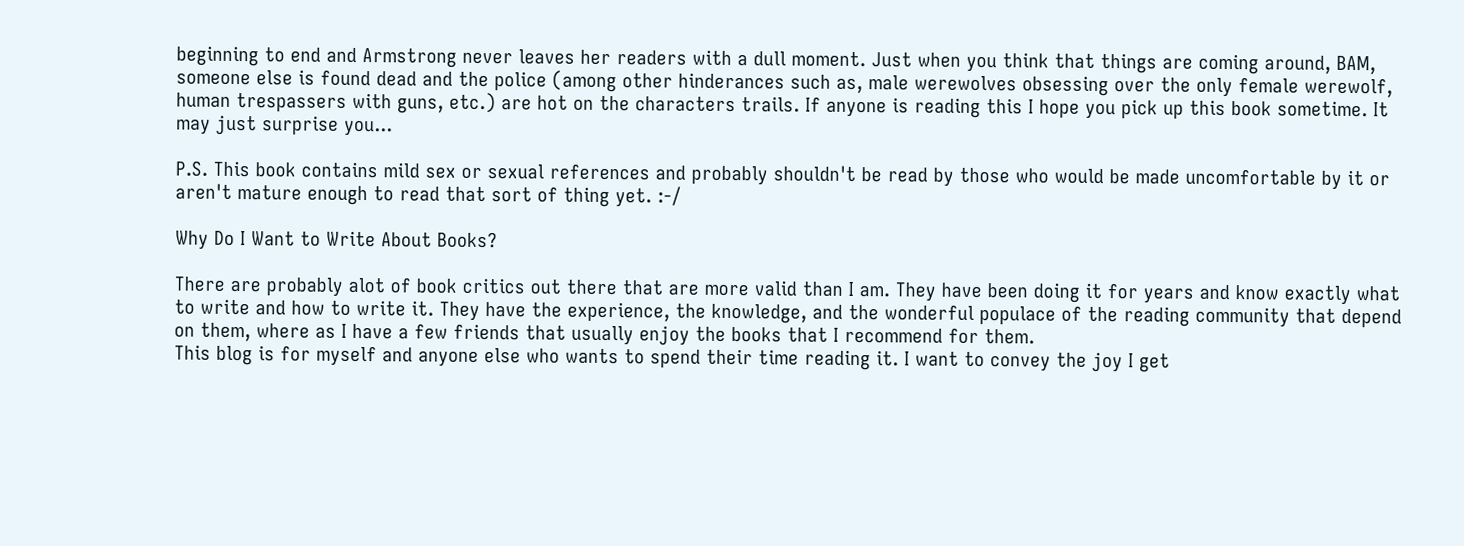beginning to end and Armstrong never leaves her readers with a dull moment. Just when you think that things are coming around, BAM, someone else is found dead and the police (among other hinderances such as, male werewolves obsessing over the only female werewolf, human trespassers with guns, etc.) are hot on the characters trails. If anyone is reading this I hope you pick up this book sometime. It may just surprise you...

P.S. This book contains mild sex or sexual references and probably shouldn't be read by those who would be made uncomfortable by it or aren't mature enough to read that sort of thing yet. :-/

Why Do I Want to Write About Books?

There are probably alot of book critics out there that are more valid than I am. They have been doing it for years and know exactly what to write and how to write it. They have the experience, the knowledge, and the wonderful populace of the reading community that depend on them, where as I have a few friends that usually enjoy the books that I recommend for them.
This blog is for myself and anyone else who wants to spend their time reading it. I want to convey the joy I get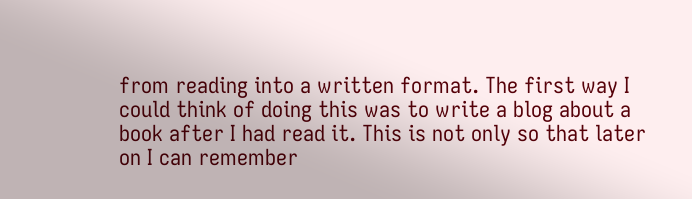from reading into a written format. The first way I could think of doing this was to write a blog about a book after I had read it. This is not only so that later on I can remember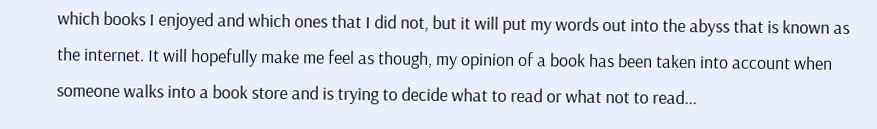which books I enjoyed and which ones that I did not, but it will put my words out into the abyss that is known as the internet. It will hopefully make me feel as though, my opinion of a book has been taken into account when someone walks into a book store and is trying to decide what to read or what not to read...